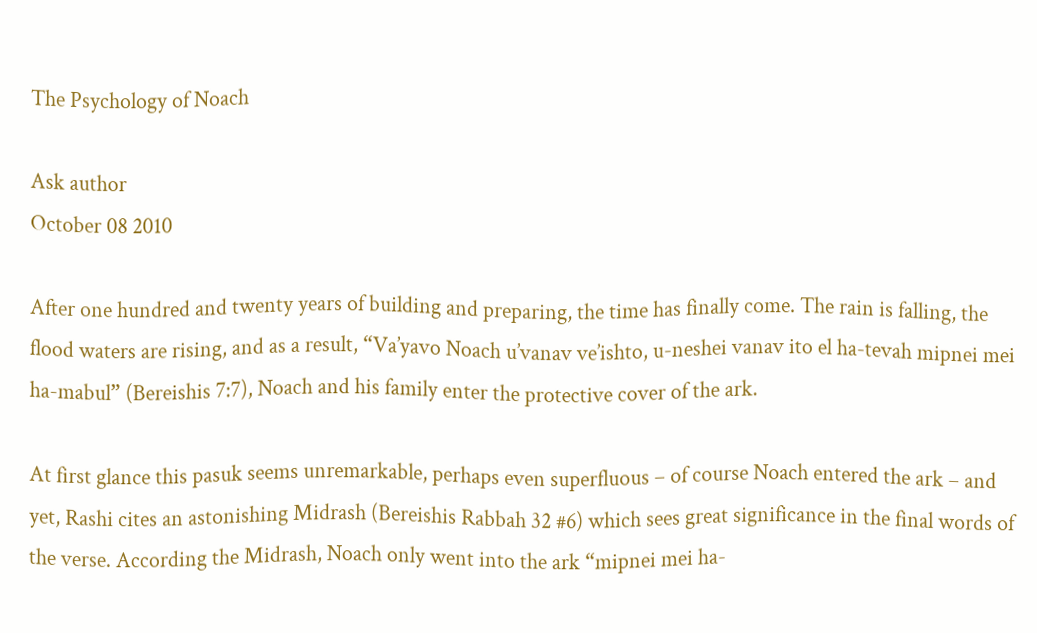The Psychology of Noach

Ask author
October 08 2010

After one hundred and twenty years of building and preparing, the time has finally come. The rain is falling, the flood waters are rising, and as a result, “Va’yavo Noach u’vanav ve’ishto, u-neshei vanav ito el ha-tevah mipnei mei ha-mabul” (Bereishis 7:7), Noach and his family enter the protective cover of the ark.

At first glance this pasuk seems unremarkable, perhaps even superfluous – of course Noach entered the ark – and yet, Rashi cites an astonishing Midrash (Bereishis Rabbah 32 #6) which sees great significance in the final words of the verse. According the Midrash, Noach only went into the ark “mipnei mei ha-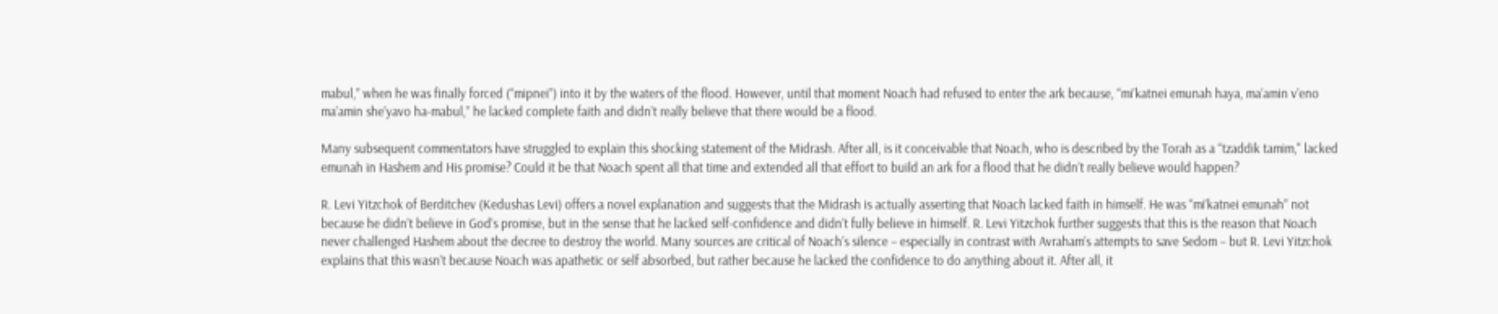mabul,” when he was finally forced (“mipnei”) into it by the waters of the flood. However, until that moment Noach had refused to enter the ark because, “mi’katnei emunah haya, ma’amin v’eno ma’amin she’yavo ha-mabul,” he lacked complete faith and didn’t really believe that there would be a flood.

Many subsequent commentators have struggled to explain this shocking statement of the Midrash. After all, is it conceivable that Noach, who is described by the Torah as a “tzaddik tamim," lacked emunah in Hashem and His promise? Could it be that Noach spent all that time and extended all that effort to build an ark for a flood that he didn’t really believe would happen?

R. Levi Yitzchok of Berditchev (Kedushas Levi) offers a novel explanation and suggests that the Midrash is actually asserting that Noach lacked faith in himself. He was “mi’katnei emunah” not because he didn’t believe in God’s promise, but in the sense that he lacked self-confidence and didn’t fully believe in himself. R. Levi Yitzchok further suggests that this is the reason that Noach never challenged Hashem about the decree to destroy the world. Many sources are critical of Noach’s silence – especially in contrast with Avraham’s attempts to save Sedom – but R. Levi Yitzchok explains that this wasn’t because Noach was apathetic or self absorbed, but rather because he lacked the confidence to do anything about it. After all, it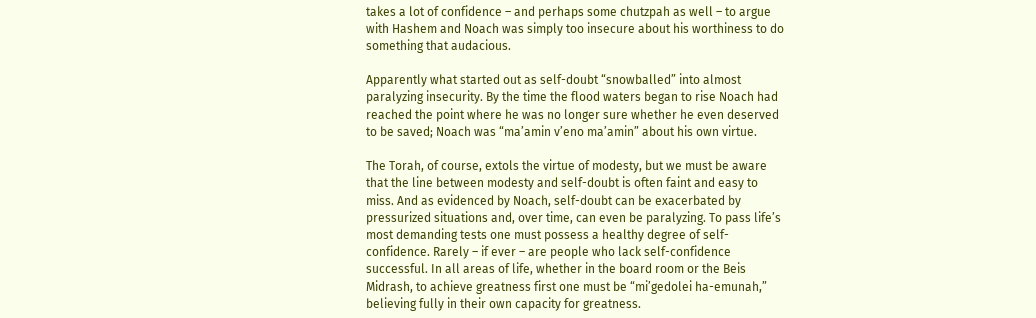takes a lot of confidence – and perhaps some chutzpah as well – to argue with Hashem and Noach was simply too insecure about his worthiness to do something that audacious.

Apparently what started out as self-doubt “snowballed” into almost paralyzing insecurity. By the time the flood waters began to rise Noach had reached the point where he was no longer sure whether he even deserved to be saved; Noach was “ma’amin v’eno ma’amin” about his own virtue.

The Torah, of course, extols the virtue of modesty, but we must be aware that the line between modesty and self-doubt is often faint and easy to miss. And as evidenced by Noach, self-doubt can be exacerbated by pressurized situations and, over time, can even be paralyzing. To pass life’s most demanding tests one must possess a healthy degree of self-confidence. Rarely – if ever – are people who lack self-confidence successful. In all areas of life, whether in the board room or the Beis Midrash, to achieve greatness first one must be “mi’gedolei ha-emunah,” believing fully in their own capacity for greatness.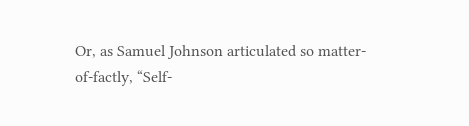Or, as Samuel Johnson articulated so matter-of-factly, “Self-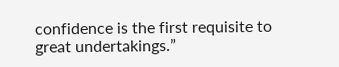confidence is the first requisite to great undertakings.”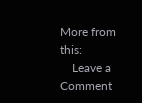More from this:
    Leave a Comment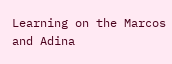Learning on the Marcos and Adina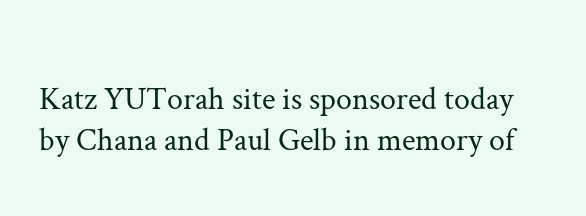Katz YUTorah site is sponsored today by Chana and Paul Gelb in memory of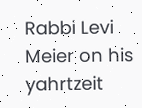Rabbi Levi Meier on his yahrtzeit